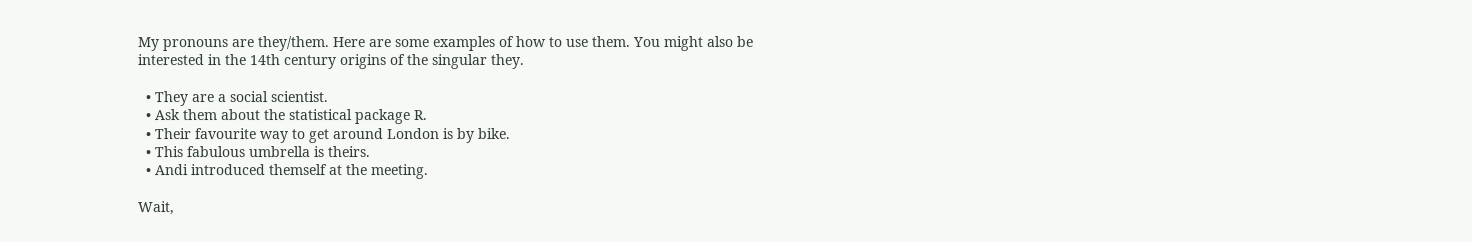My pronouns are they/them. Here are some examples of how to use them. You might also be interested in the 14th century origins of the singular they.

  • They are a social scientist.
  • Ask them about the statistical package R.
  • Their favourite way to get around London is by bike.
  • This fabulous umbrella is theirs.
  • Andi introduced themself at the meeting.

Wait,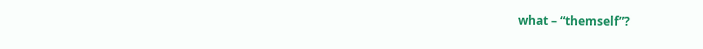what – “themself”?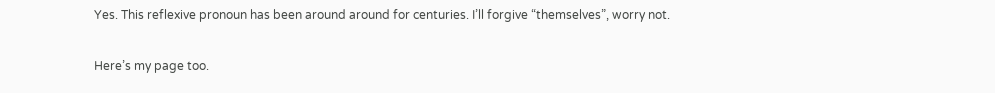Yes. This reflexive pronoun has been around around for centuries. I’ll forgive “themselves”, worry not.

Here’s my page too.